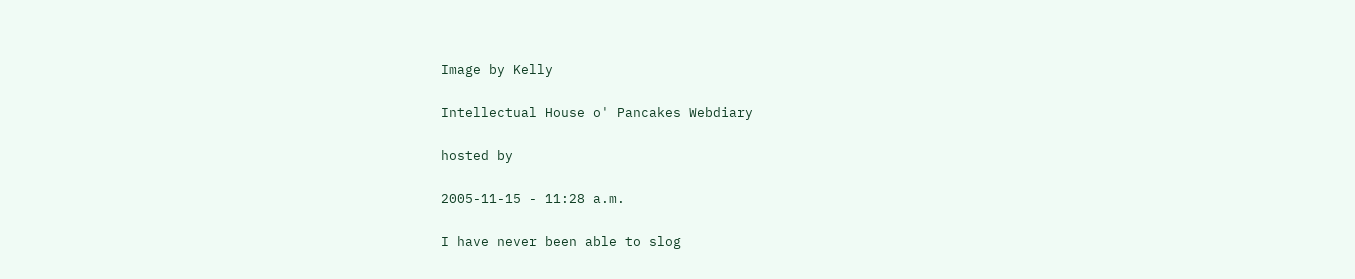Image by Kelly

Intellectual House o' Pancakes Webdiary

hosted by

2005-11-15 - 11:28 a.m.

I have never been able to slog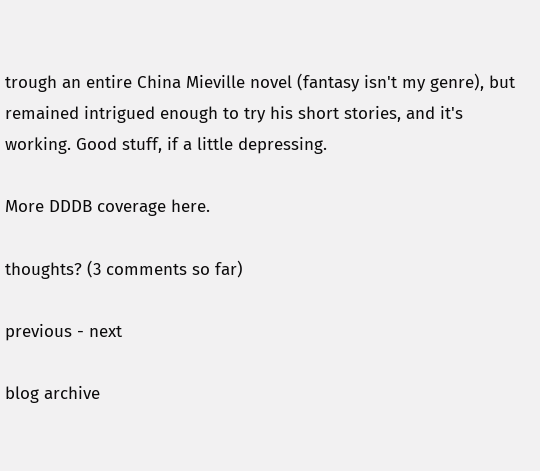trough an entire China Mieville novel (fantasy isn't my genre), but remained intrigued enough to try his short stories, and it's working. Good stuff, if a little depressing.

More DDDB coverage here.

thoughts? (3 comments so far)

previous - next

blog archive